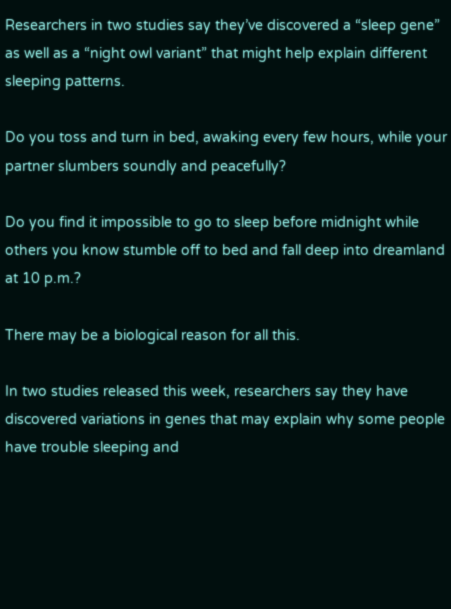Researchers in two studies say they’ve discovered a “sleep gene” as well as a “night owl variant” that might help explain different sleeping patterns.

Do you toss and turn in bed, awaking every few hours, while your partner slumbers soundly and peacefully?

Do you find it impossible to go to sleep before midnight while others you know stumble off to bed and fall deep into dreamland at 10 p.m.?

There may be a biological reason for all this.

In two studies released this week, researchers say they have discovered variations in genes that may explain why some people have trouble sleeping and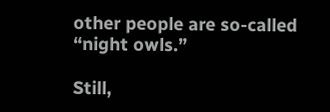other people are so-called “night owls.”

Still,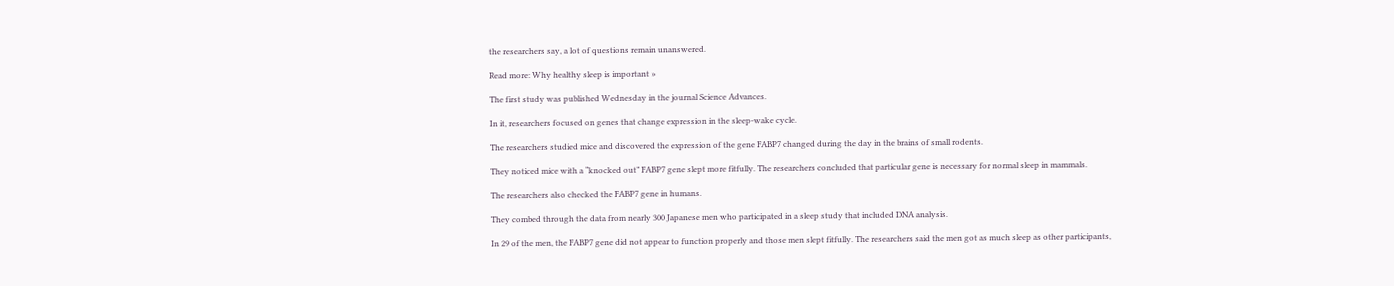the researchers say, a lot of questions remain unanswered.

Read more: Why healthy sleep is important »

The first study was published Wednesday in the journal Science Advances.

In it, researchers focused on genes that change expression in the sleep-wake cycle.

The researchers studied mice and discovered the expression of the gene FABP7 changed during the day in the brains of small rodents.

They noticed mice with a “knocked out” FABP7 gene slept more fitfully. The researchers concluded that particular gene is necessary for normal sleep in mammals.

The researchers also checked the FABP7 gene in humans.

They combed through the data from nearly 300 Japanese men who participated in a sleep study that included DNA analysis.

In 29 of the men, the FABP7 gene did not appear to function properly and those men slept fitfully. The researchers said the men got as much sleep as other participants,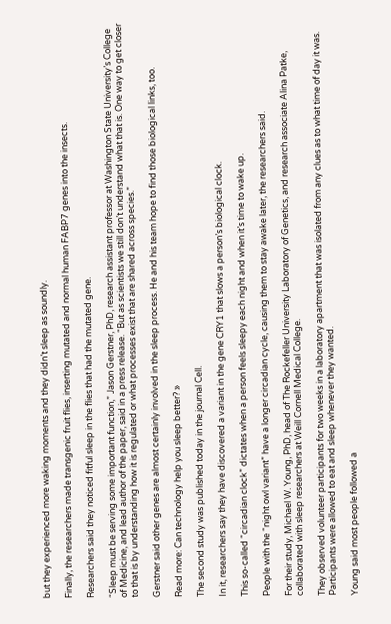but they experienced more waking moments and they didn’t sleep as soundly.

Finally, the researchers made transgenic fruit flies, inserting mutated and normal human FABP7 genes into the insects.

Researchers said they noticed fitful sleep in the flies that had the mutated gene.

“Sleep must be serving some important function,” Jason Gerstner, PhD, research assistant professor at Washington State University’s College of Medicine, and lead author of the paper, said in a press release. “But as scientists we still don’t understand what that is. One way to get closer to that is by understanding how it is regulated or what processes exist that are shared across species.”

Gerstner said other genes are almost certainly involved in the sleep process. He and his team hope to find those biological links, too.

Read more: Can technology help you sleep better? »

The second study was published today in the journal Cell.

In it, researchers say they have discovered a variant in the gene CRY1 that slows a person’s biological clock.

This so-called “circadian clock” dictates when a person feels sleepy each night and when it’s time to wake up.

People with the “night owl variant” have a longer circadian cycle, causing them to stay awake later, the researchers said.

For their study, Michael W. Young, PhD, head of The Rockefeller University Laboratory of Genetics, and research associate Alina Patke, collaborated with sleep researchers at Weill Cornell Medical College.

They observed volunteer participants for two weeks in a laboratory apartment that was isolated from any clues as to what time of day it was. Participants were allowed to eat and sleep whenever they wanted.

Young said most people followed a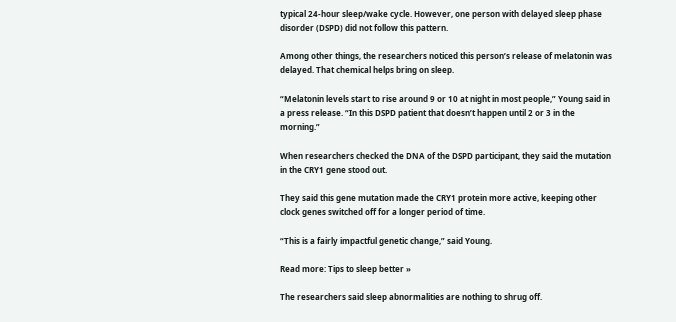typical 24-hour sleep/wake cycle. However, one person with delayed sleep phase disorder (DSPD) did not follow this pattern.

Among other things, the researchers noticed this person’s release of melatonin was delayed. That chemical helps bring on sleep.

“Melatonin levels start to rise around 9 or 10 at night in most people,” Young said in a press release. “In this DSPD patient that doesn’t happen until 2 or 3 in the morning.”

When researchers checked the DNA of the DSPD participant, they said the mutation in the CRY1 gene stood out.

They said this gene mutation made the CRY1 protein more active, keeping other clock genes switched off for a longer period of time.

“This is a fairly impactful genetic change,” said Young.

Read more: Tips to sleep better »

The researchers said sleep abnormalities are nothing to shrug off.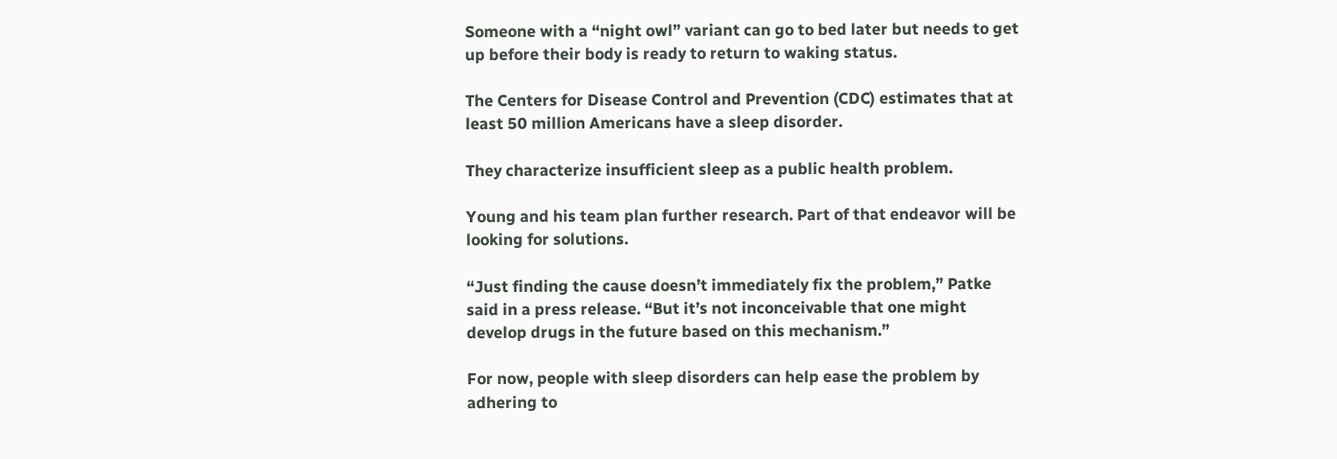Someone with a “night owl” variant can go to bed later but needs to get up before their body is ready to return to waking status.

The Centers for Disease Control and Prevention (CDC) estimates that at least 50 million Americans have a sleep disorder.

They characterize insufficient sleep as a public health problem.

Young and his team plan further research. Part of that endeavor will be looking for solutions.

“Just finding the cause doesn’t immediately fix the problem,” Patke said in a press release. “But it’s not inconceivable that one might develop drugs in the future based on this mechanism.”

For now, people with sleep disorders can help ease the problem by adhering to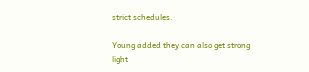strict schedules.

Young added they can also get strong light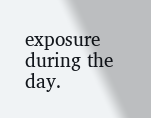exposure during the day.